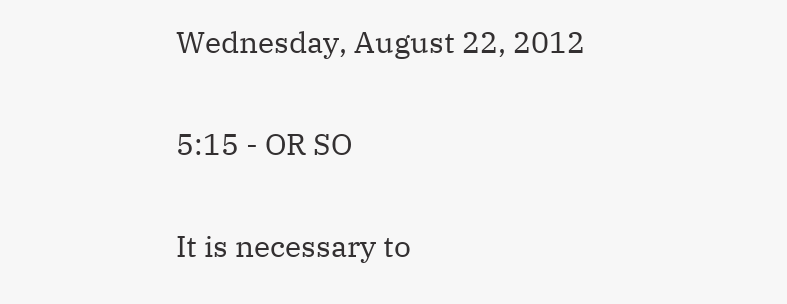Wednesday, August 22, 2012

5:15 - OR SO

It is necessary to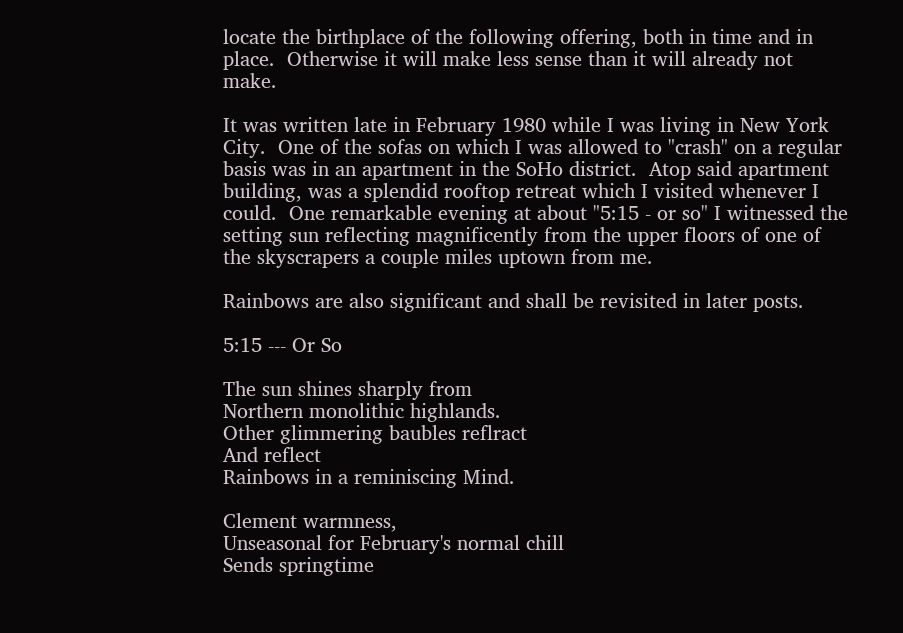locate the birthplace of the following offering, both in time and in place.  Otherwise it will make less sense than it will already not make.

It was written late in February 1980 while I was living in New York City.  One of the sofas on which I was allowed to "crash" on a regular basis was in an apartment in the SoHo district.  Atop said apartment building, was a splendid rooftop retreat which I visited whenever I could.  One remarkable evening at about "5:15 - or so" I witnessed the setting sun reflecting magnificently from the upper floors of one of the skyscrapers a couple miles uptown from me.

Rainbows are also significant and shall be revisited in later posts.

5:15 --- Or So

The sun shines sharply from
Northern monolithic highlands.
Other glimmering baubles reflract
And reflect
Rainbows in a reminiscing Mind.

Clement warmness,
Unseasonal for February's normal chill
Sends springtime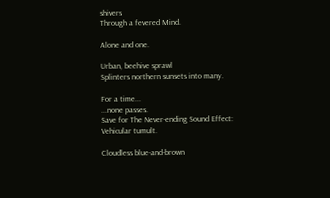shivers
Through a fevered Mind.

Alone and one.

Urban, beehive sprawl
Splinters northern sunsets into many.

For a time...
...none passes.
Save for The Never-ending Sound Effect:
Vehicular tumult.

Cloudless blue-and-brown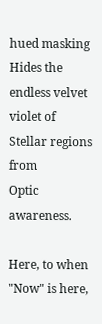hued masking
Hides the endless velvet violet of Stellar regions from
Optic awareness.

Here, to when "Now" is here,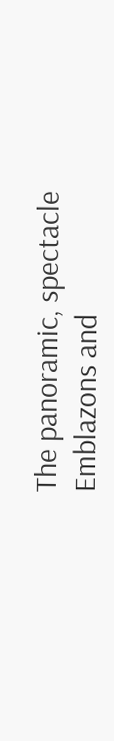The panoramic, spectacle
Emblazons and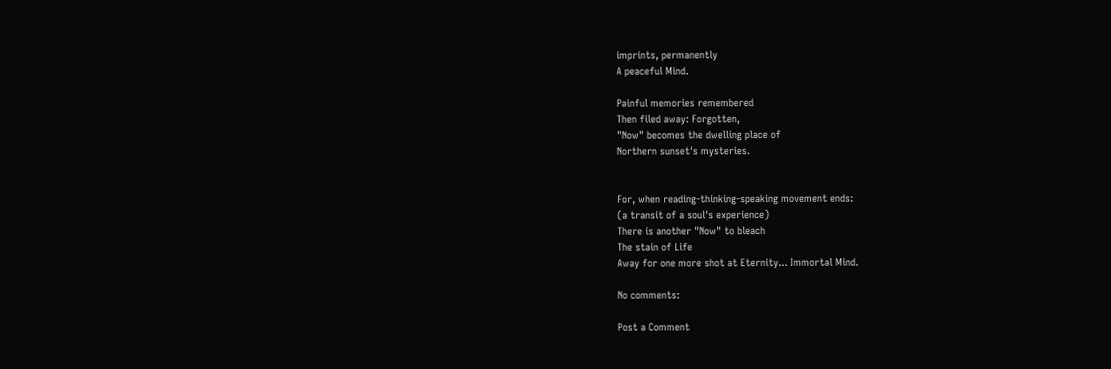imprints, permanently
A peaceful Mind.

Painful memories remembered
Then filed away: Forgotten,
"Now" becomes the dwelling place of
Northern sunset's mysteries.


For, when reading-thinking-speaking movement ends:
(a transit of a soul's experience)
There is another "Now" to bleach
The stain of Life
Away for one more shot at Eternity... Immortal Mind.

No comments:

Post a Comment